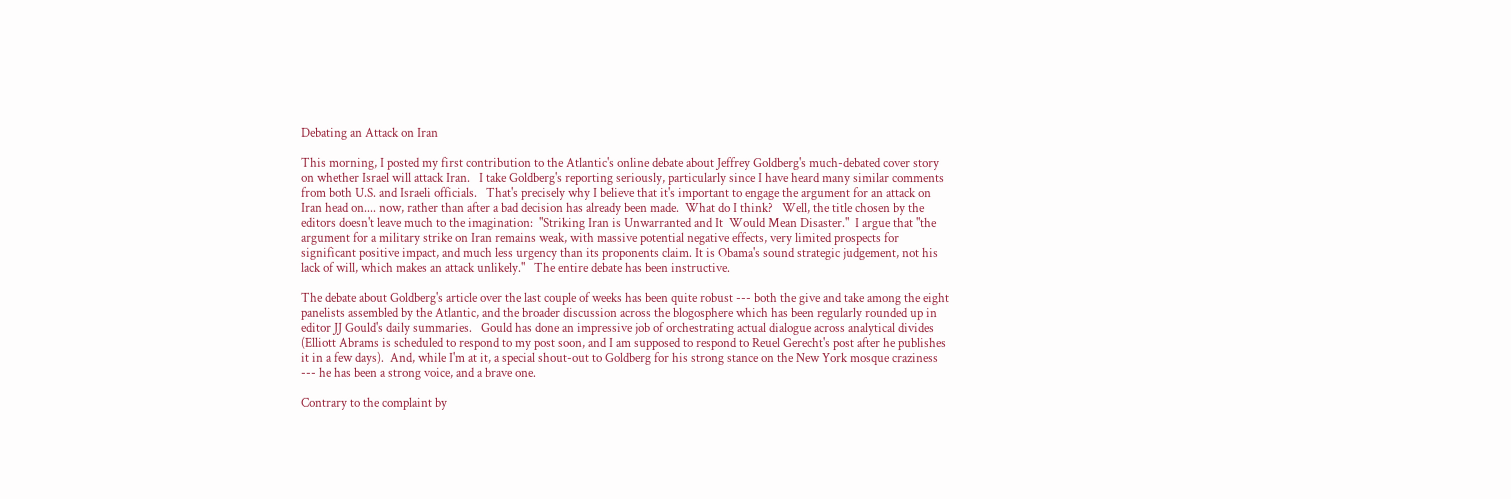Debating an Attack on Iran

This morning, I posted my first contribution to the Atlantic's online debate about Jeffrey Goldberg's much-debated cover story on whether Israel will attack Iran.   I take Goldberg's reporting seriously, particularly since I have heard many similar comments from both U.S. and Israeli officials.   That's precisely why I believe that it's important to engage the argument for an attack on Iran head on.... now, rather than after a bad decision has already been made.  What do I think?   Well, the title chosen by the editors doesn't leave much to the imagination:  "Striking Iran is Unwarranted and It  Would Mean Disaster."  I argue that "the argument for a military strike on Iran remains weak, with massive potential negative effects, very limited prospects for significant positive impact, and much less urgency than its proponents claim. It is Obama's sound strategic judgement, not his lack of will, which makes an attack unlikely."   The entire debate has been instructive.

The debate about Goldberg's article over the last couple of weeks has been quite robust --- both the give and take among the eight panelists assembled by the Atlantic, and the broader discussion across the blogosphere which has been regularly rounded up in editor JJ Gould's daily summaries.   Gould has done an impressive job of orchestrating actual dialogue across analytical divides (Elliott Abrams is scheduled to respond to my post soon, and I am supposed to respond to Reuel Gerecht's post after he publishes it in a few days).  And, while I'm at it, a special shout-out to Goldberg for his strong stance on the New York mosque craziness --- he has been a strong voice, and a brave one.

Contrary to the complaint by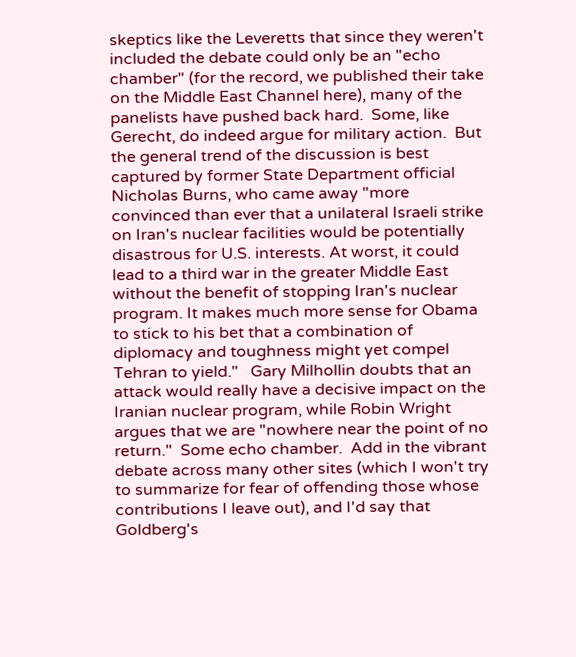skeptics like the Leveretts that since they weren't included the debate could only be an "echo chamber" (for the record, we published their take on the Middle East Channel here), many of the panelists have pushed back hard.  Some, like Gerecht, do indeed argue for military action.  But the general trend of the discussion is best captured by former State Department official Nicholas Burns, who came away "more convinced than ever that a unilateral Israeli strike on Iran's nuclear facilities would be potentially disastrous for U.S. interests. At worst, it could lead to a third war in the greater Middle East without the benefit of stopping Iran's nuclear program. It makes much more sense for Obama to stick to his bet that a combination of diplomacy and toughness might yet compel Tehran to yield."   Gary Milhollin doubts that an attack would really have a decisive impact on the Iranian nuclear program, while Robin Wright argues that we are "nowhere near the point of no return."  Some echo chamber.  Add in the vibrant debate across many other sites (which I won't try to summarize for fear of offending those whose contributions I leave out), and I'd say that Goldberg's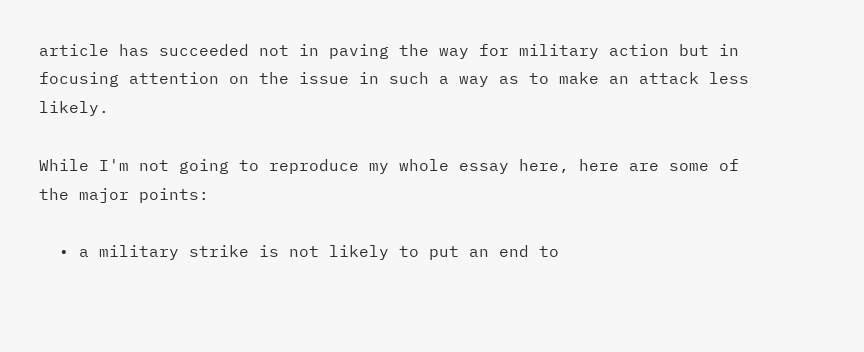article has succeeded not in paving the way for military action but in focusing attention on the issue in such a way as to make an attack less likely.

While I'm not going to reproduce my whole essay here, here are some of the major points:

  • a military strike is not likely to put an end to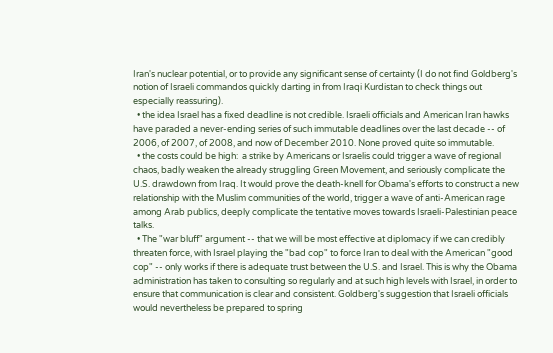Iran's nuclear potential, or to provide any significant sense of certainty (I do not find Goldberg's notion of Israeli commandos quickly darting in from Iraqi Kurdistan to check things out especially reassuring).
  • the idea Israel has a fixed deadline is not credible. Israeli officials and American Iran hawks have paraded a never-ending series of such immutable deadlines over the last decade -- of 2006, of 2007, of 2008, and now of December 2010. None proved quite so immutable.
  • the costs could be high:  a strike by Americans or Israelis could trigger a wave of regional chaos, badly weaken the already struggling Green Movement, and seriously complicate the U.S. drawdown from Iraq. It would prove the death-knell for Obama's efforts to construct a new relationship with the Muslim communities of the world, trigger a wave of anti-American rage among Arab publics, deeply complicate the tentative moves towards Israeli-Palestinian peace talks.
  • The "war bluff" argument -- that we will be most effective at diplomacy if we can credibly threaten force, with Israel playing the "bad cop" to force Iran to deal with the American "good cop" -- only works if there is adequate trust between the U.S. and Israel. This is why the Obama administration has taken to consulting so regularly and at such high levels with Israel, in order to ensure that communication is clear and consistent. Goldberg's suggestion that Israeli officials would nevertheless be prepared to spring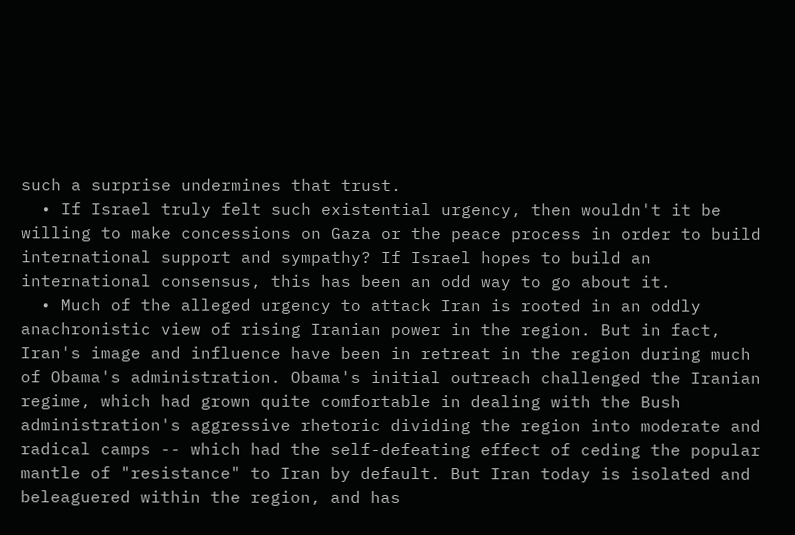such a surprise undermines that trust.
  • If Israel truly felt such existential urgency, then wouldn't it be willing to make concessions on Gaza or the peace process in order to build international support and sympathy? If Israel hopes to build an international consensus, this has been an odd way to go about it.
  • Much of the alleged urgency to attack Iran is rooted in an oddly anachronistic view of rising Iranian power in the region. But in fact, Iran's image and influence have been in retreat in the region during much of Obama's administration. Obama's initial outreach challenged the Iranian regime, which had grown quite comfortable in dealing with the Bush administration's aggressive rhetoric dividing the region into moderate and radical camps -- which had the self-defeating effect of ceding the popular mantle of "resistance" to Iran by default. But Iran today is isolated and beleaguered within the region, and has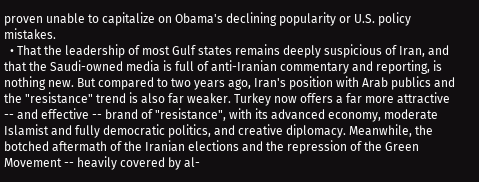proven unable to capitalize on Obama's declining popularity or U.S. policy mistakes.
  • That the leadership of most Gulf states remains deeply suspicious of Iran, and that the Saudi-owned media is full of anti-Iranian commentary and reporting, is nothing new. But compared to two years ago, Iran's position with Arab publics and the "resistance" trend is also far weaker. Turkey now offers a far more attractive -- and effective -- brand of "resistance", with its advanced economy, moderate Islamist and fully democratic politics, and creative diplomacy. Meanwhile, the botched aftermath of the Iranian elections and the repression of the Green Movement -- heavily covered by al-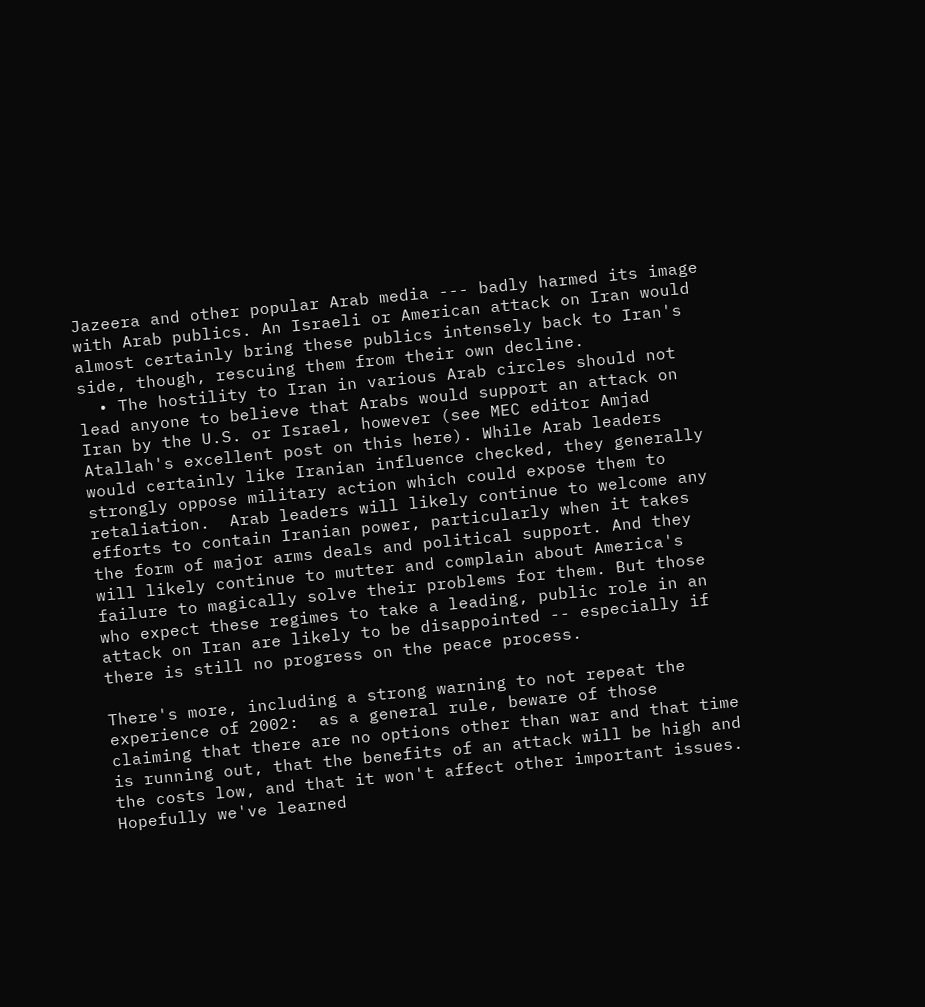Jazeera and other popular Arab media --- badly harmed its image with Arab publics. An Israeli or American attack on Iran would almost certainly bring these publics intensely back to Iran's side, though, rescuing them from their own decline.
  • The hostility to Iran in various Arab circles should not lead anyone to believe that Arabs would support an attack on Iran by the U.S. or Israel, however (see MEC editor Amjad Atallah's excellent post on this here). While Arab leaders would certainly like Iranian influence checked, they generally strongly oppose military action which could expose them to retaliation.  Arab leaders will likely continue to welcome any efforts to contain Iranian power, particularly when it takes the form of major arms deals and political support. And they will likely continue to mutter and complain about America's failure to magically solve their problems for them. But those who expect these regimes to take a leading, public role in an attack on Iran are likely to be disappointed -- especially if there is still no progress on the peace process.

There's more, including a strong warning to not repeat the experience of 2002:  as a general rule, beware of those claiming that there are no options other than war and that time is running out, that the benefits of an attack will be high and the costs low, and that it won't affect other important issues.  Hopefully we've learned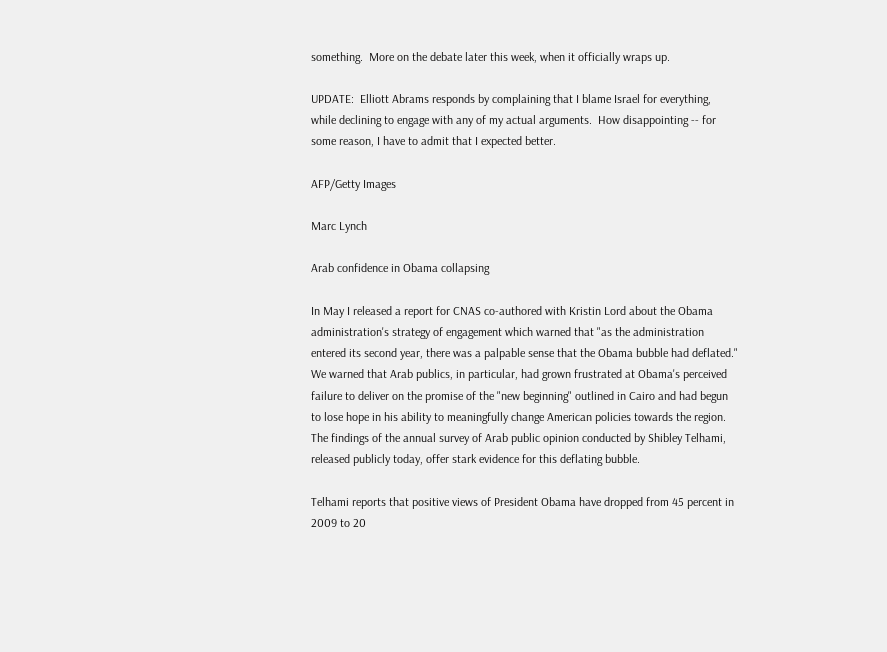something.  More on the debate later this week, when it officially wraps up.

UPDATE:  Elliott Abrams responds by complaining that I blame Israel for everything, while declining to engage with any of my actual arguments.  How disappointing -- for some reason, I have to admit that I expected better.

AFP/Getty Images

Marc Lynch

Arab confidence in Obama collapsing

In May I released a report for CNAS co-authored with Kristin Lord about the Obama administration's strategy of engagement which warned that "as the administration entered its second year, there was a palpable sense that the Obama bubble had deflated." We warned that Arab publics, in particular, had grown frustrated at Obama's perceived failure to deliver on the promise of the "new beginning" outlined in Cairo and had begun to lose hope in his ability to meaningfully change American policies towards the region. The findings of the annual survey of Arab public opinion conducted by Shibley Telhami, released publicly today, offer stark evidence for this deflating bubble.

Telhami reports that positive views of President Obama have dropped from 45 percent in 2009 to 20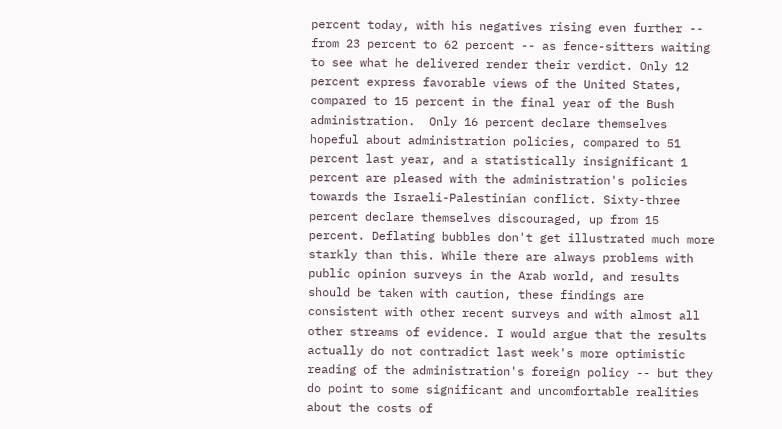percent today, with his negatives rising even further -- from 23 percent to 62 percent -- as fence-sitters waiting to see what he delivered render their verdict. Only 12 percent express favorable views of the United States, compared to 15 percent in the final year of the Bush administration.  Only 16 percent declare themselves hopeful about administration policies, compared to 51 percent last year, and a statistically insignificant 1 percent are pleased with the administration's policies towards the Israeli-Palestinian conflict. Sixty-three percent declare themselves discouraged, up from 15 percent. Deflating bubbles don't get illustrated much more starkly than this. While there are always problems with public opinion surveys in the Arab world, and results should be taken with caution, these findings are consistent with other recent surveys and with almost all other streams of evidence. I would argue that the results actually do not contradict last week's more optimistic reading of the administration's foreign policy -- but they do point to some significant and uncomfortable realities about the costs of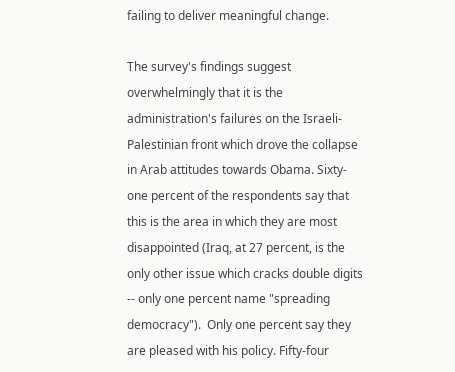failing to deliver meaningful change.

The survey's findings suggest overwhelmingly that it is the administration's failures on the Israeli-Palestinian front which drove the collapse in Arab attitudes towards Obama. Sixty-one percent of the respondents say that this is the area in which they are most disappointed (Iraq, at 27 percent, is the only other issue which cracks double digits -- only one percent name "spreading democracy").  Only one percent say they are pleased with his policy. Fifty-four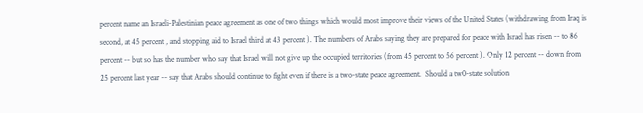percent name an Israeli-Palestinian peace agreement as one of two things which would most improve their views of the United States (withdrawing from Iraq is second, at 45 percent , and stopping aid to Israel third at 43 percent ). The numbers of Arabs saying they are prepared for peace with Israel has risen -- to 86 percent -- but so has the number who say that Israel will not give up the occupied territories (from 45 percent to 56 percent ). Only 12 percent -- down from 25 percent last year -- say that Arabs should continue to fight even if there is a two-state peace agreement.  Should a tw0-state solution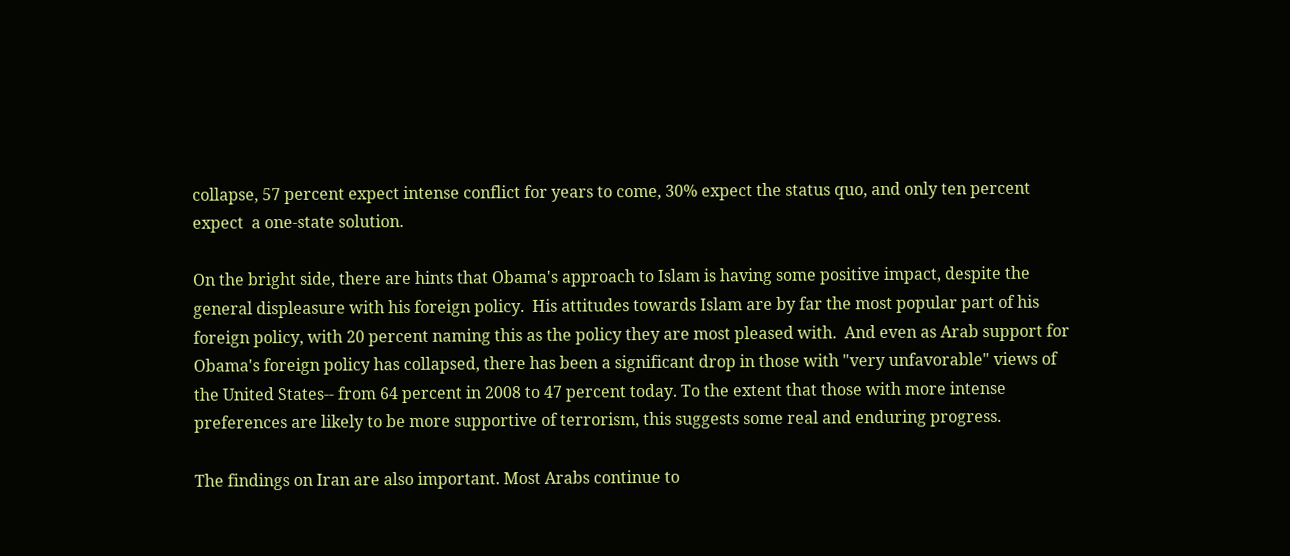collapse, 57 percent expect intense conflict for years to come, 30% expect the status quo, and only ten percent expect  a one-state solution.

On the bright side, there are hints that Obama's approach to Islam is having some positive impact, despite the general displeasure with his foreign policy.  His attitudes towards Islam are by far the most popular part of his foreign policy, with 20 percent naming this as the policy they are most pleased with.  And even as Arab support for Obama's foreign policy has collapsed, there has been a significant drop in those with "very unfavorable" views of the United States-- from 64 percent in 2008 to 47 percent today. To the extent that those with more intense preferences are likely to be more supportive of terrorism, this suggests some real and enduring progress.

The findings on Iran are also important. Most Arabs continue to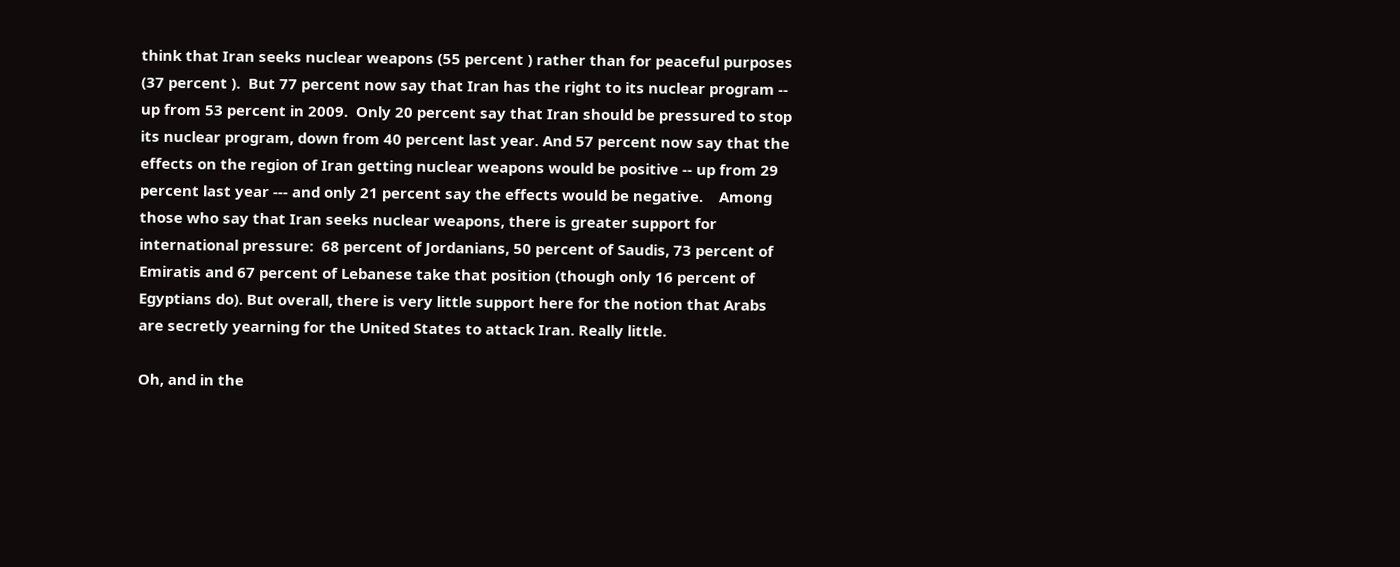think that Iran seeks nuclear weapons (55 percent ) rather than for peaceful purposes (37 percent ).  But 77 percent now say that Iran has the right to its nuclear program -- up from 53 percent in 2009.  Only 20 percent say that Iran should be pressured to stop its nuclear program, down from 40 percent last year. And 57 percent now say that the effects on the region of Iran getting nuclear weapons would be positive -- up from 29 percent last year --- and only 21 percent say the effects would be negative.    Among those who say that Iran seeks nuclear weapons, there is greater support for international pressure:  68 percent of Jordanians, 50 percent of Saudis, 73 percent of Emiratis and 67 percent of Lebanese take that position (though only 16 percent of Egyptians do). But overall, there is very little support here for the notion that Arabs are secretly yearning for the United States to attack Iran. Really little.

Oh, and in the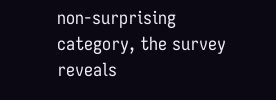non-surprising category, the survey reveals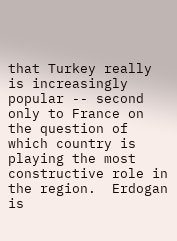that Turkey really is increasingly popular -- second only to France on the question of which country is playing the most constructive role in the region.  Erdogan is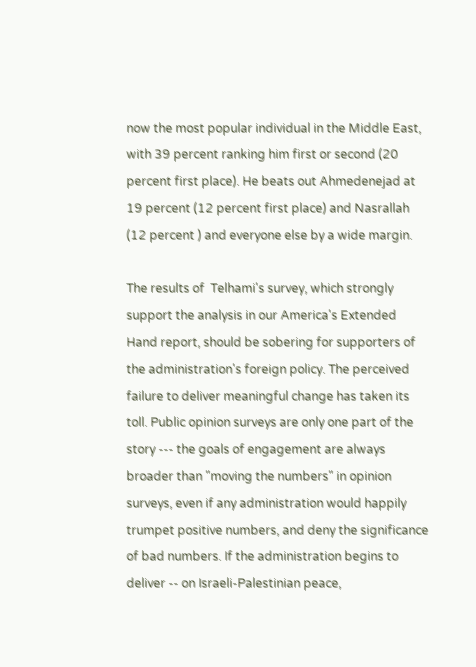now the most popular individual in the Middle East, with 39 percent ranking him first or second (20 percent first place). He beats out Ahmedenejad at 19 percent (12 percent first place) and Nasrallah (12 percent ) and everyone else by a wide margin.

The results of  Telhami's survey, which strongly support the analysis in our America's Extended Hand report, should be sobering for supporters of the administration's foreign policy. The perceived failure to deliver meaningful change has taken its toll. Public opinion surveys are only one part of the story --- the goals of engagement are always broader than "moving the numbers" in opinion surveys, even if any administration would happily trumpet positive numbers, and deny the significance of bad numbers. If the administration begins to deliver -- on Israeli-Palestinian peace,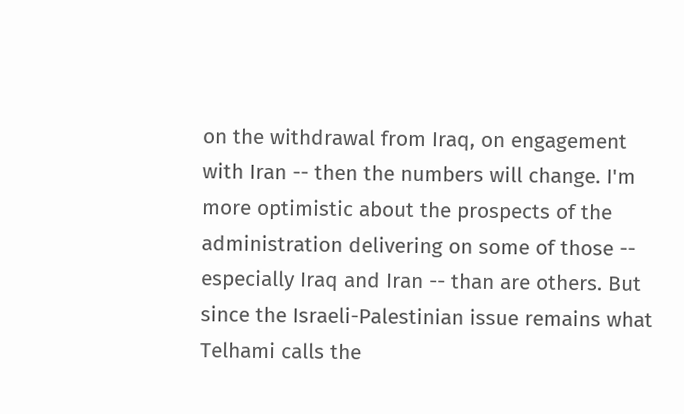on the withdrawal from Iraq, on engagement with Iran -- then the numbers will change. I'm more optimistic about the prospects of the administration delivering on some of those -- especially Iraq and Iran -- than are others. But since the Israeli-Palestinian issue remains what Telhami calls the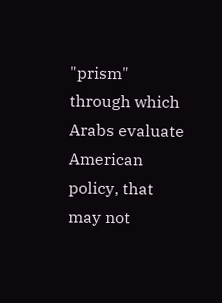"prism" through which Arabs evaluate American policy, that may not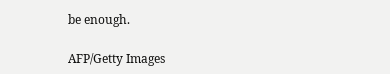be enough.

AFP/Getty Images